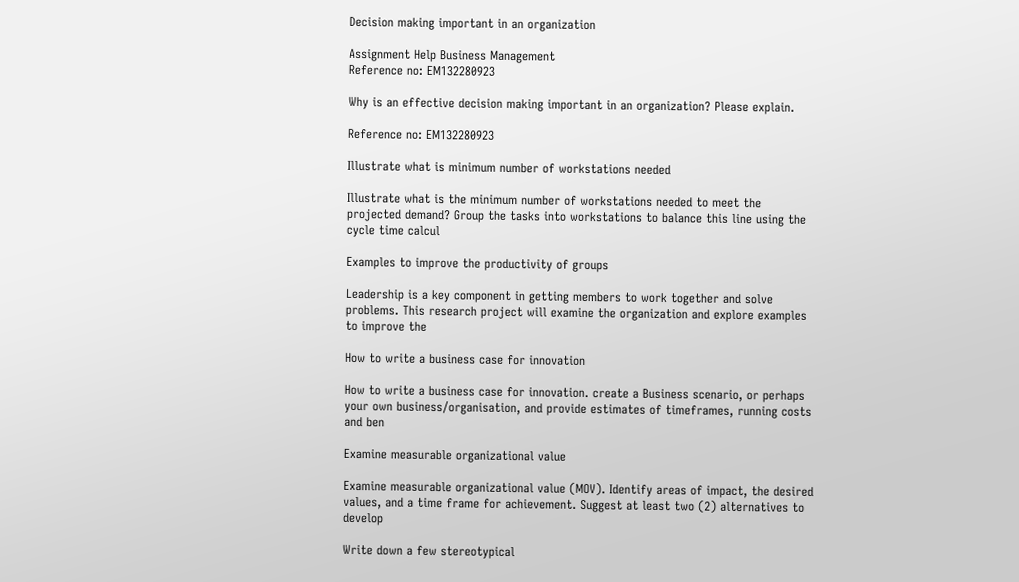Decision making important in an organization

Assignment Help Business Management
Reference no: EM132280923

Why is an effective decision making important in an organization? Please explain.

Reference no: EM132280923

Illustrate what is minimum number of workstations needed

Illustrate what is the minimum number of workstations needed to meet the projected demand? Group the tasks into workstations to balance this line using the cycle time calcul

Examples to improve the productivity of groups

Leadership is a key component in getting members to work together and solve problems. This research project will examine the organization and explore examples to improve the

How to write a business case for innovation

How to write a business case for innovation. create a Business scenario, or perhaps your own business/organisation, and provide estimates of timeframes, running costs and ben

Examine measurable organizational value

Examine measurable organizational value (MOV). Identify areas of impact, the desired values, and a time frame for achievement. Suggest at least two (2) alternatives to develop

Write down a few stereotypical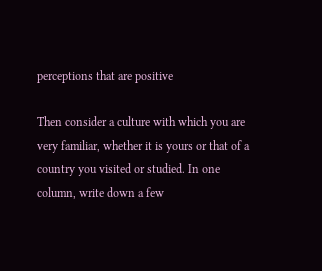perceptions that are positive

Then consider a culture with which you are very familiar, whether it is yours or that of a country you visited or studied. In one column, write down a few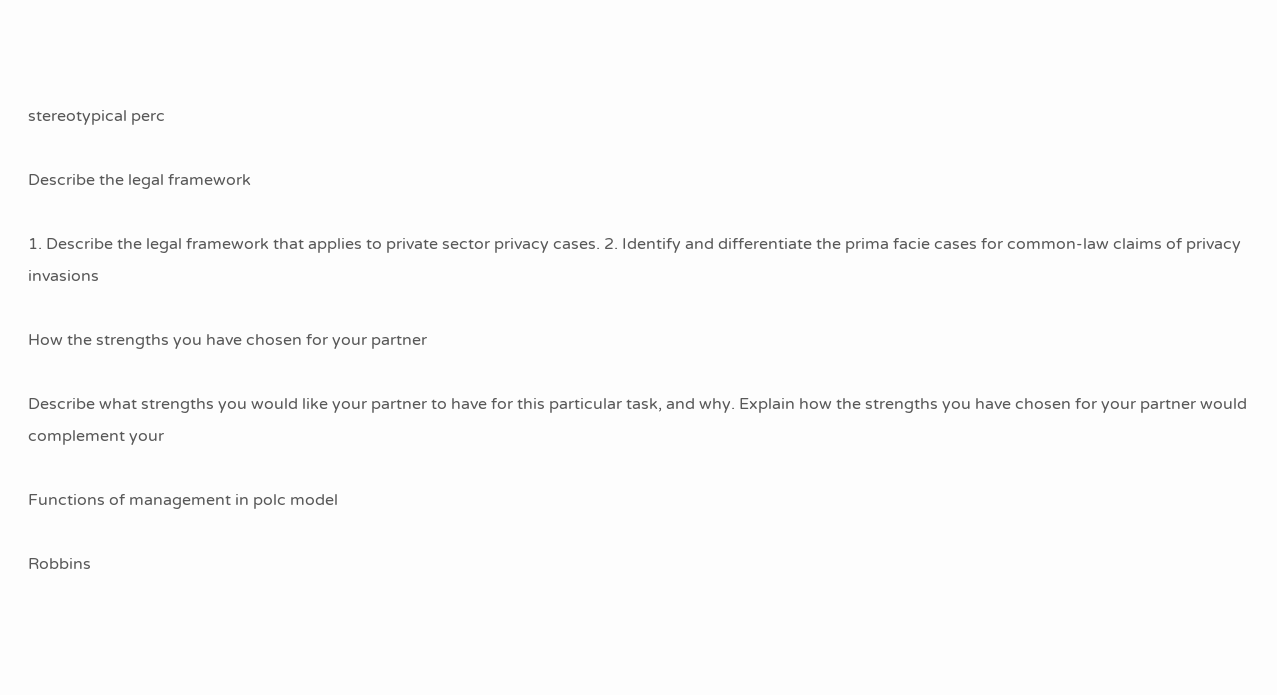stereotypical perc

Describe the legal framework

1. Describe the legal framework that applies to private sector privacy cases. 2. Identify and differentiate the prima facie cases for common-law claims of privacy invasions

How the strengths you have chosen for your partner

Describe what strengths you would like your partner to have for this particular task, and why. Explain how the strengths you have chosen for your partner would complement your

Functions of management in polc model

Robbins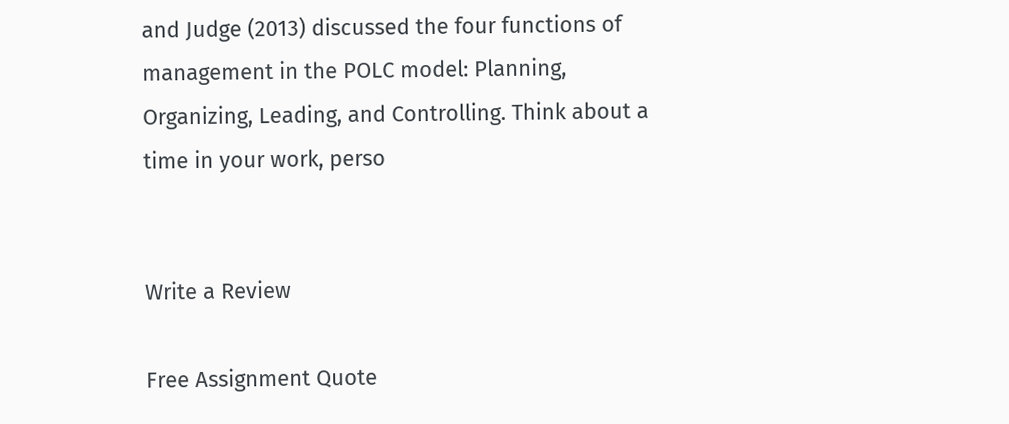and Judge (2013) discussed the four functions of management in the POLC model: Planning, Organizing, Leading, and Controlling. Think about a time in your work, perso


Write a Review

Free Assignment Quote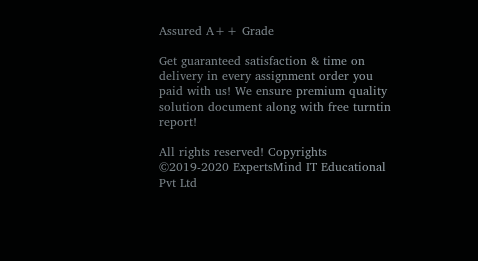Assured A++ Grade

Get guaranteed satisfaction & time on delivery in every assignment order you paid with us! We ensure premium quality solution document along with free turntin report!

All rights reserved! Copyrights ©2019-2020 ExpertsMind IT Educational Pvt Ltd